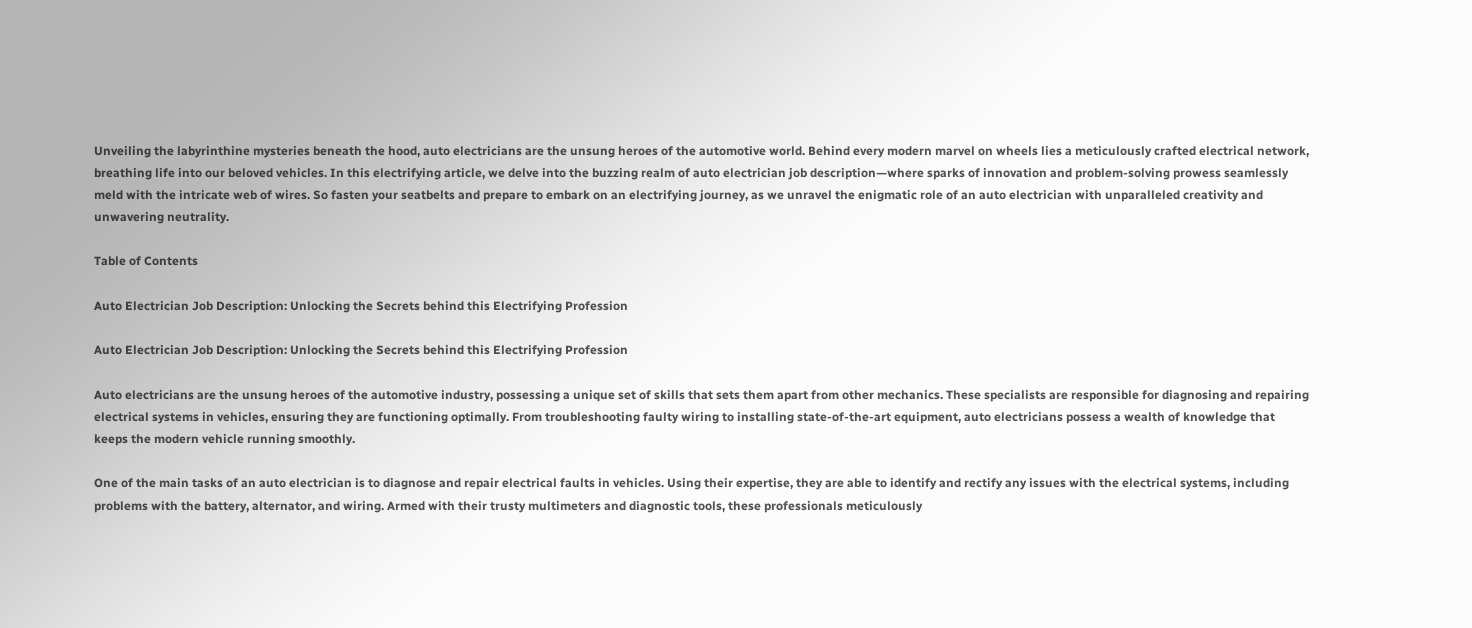Unveiling the labyrinthine mysteries beneath the hood, auto electricians are the unsung heroes of the automotive world. Behind every modern marvel on wheels lies a meticulously crafted electrical network, breathing life into our beloved vehicles. In this electrifying article, we delve into the buzzing realm of auto electrician job description—where sparks of innovation and problem-solving prowess seamlessly meld with the intricate web of wires. So fasten your seatbelts and prepare to embark on an electrifying journey, as we unravel the enigmatic role of an auto electrician with unparalleled creativity and unwavering neutrality.

Table of Contents

Auto Electrician Job Description: Unlocking the Secrets behind this Electrifying Profession

Auto Electrician Job Description: Unlocking the Secrets behind this Electrifying Profession

Auto electricians are the unsung heroes of the automotive industry, possessing a unique set of skills that sets them apart from other mechanics. These specialists are responsible for diagnosing and repairing electrical systems in vehicles, ensuring they are functioning optimally. From troubleshooting faulty wiring to installing state-of-the-art equipment, auto electricians possess a wealth of knowledge that keeps the modern vehicle running smoothly.

One of the main tasks of an auto electrician is to diagnose and repair electrical faults in vehicles. Using their expertise, they are able to identify and rectify any issues with the electrical systems, including problems with the battery, alternator, and wiring. Armed with their trusty multimeters and diagnostic tools, these professionals meticulously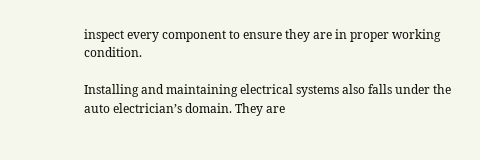inspect every component to ensure they are in proper working condition.

Installing and maintaining electrical systems also falls under the auto electrician’s domain. They are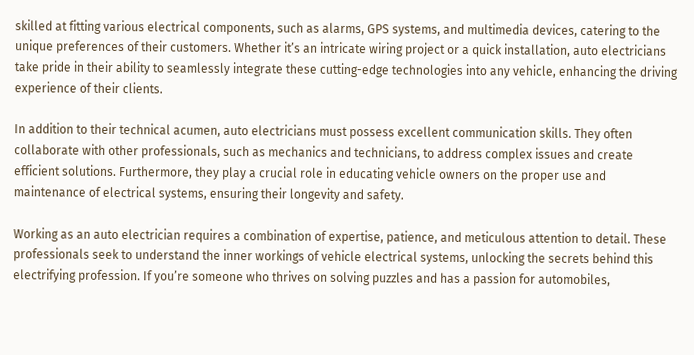skilled at fitting various electrical components, such as alarms, GPS systems, and multimedia devices, catering to the unique preferences of their customers. Whether it’s an intricate wiring project or a quick installation, auto electricians take pride in their ability to seamlessly integrate these cutting-edge technologies into any vehicle, enhancing the driving experience of their clients.

In addition to their technical acumen, auto electricians must possess excellent communication skills. They often collaborate with other professionals, such as mechanics and technicians, to address complex issues and create efficient solutions. Furthermore, they play a crucial role in educating vehicle owners on the proper use and maintenance of electrical systems, ensuring their longevity and safety.

Working as an auto electrician requires a combination of expertise, patience, and meticulous attention to detail. These professionals seek to understand the inner workings of vehicle electrical systems, unlocking the secrets behind this electrifying profession. If you’re someone who thrives on solving puzzles and has a passion for automobiles,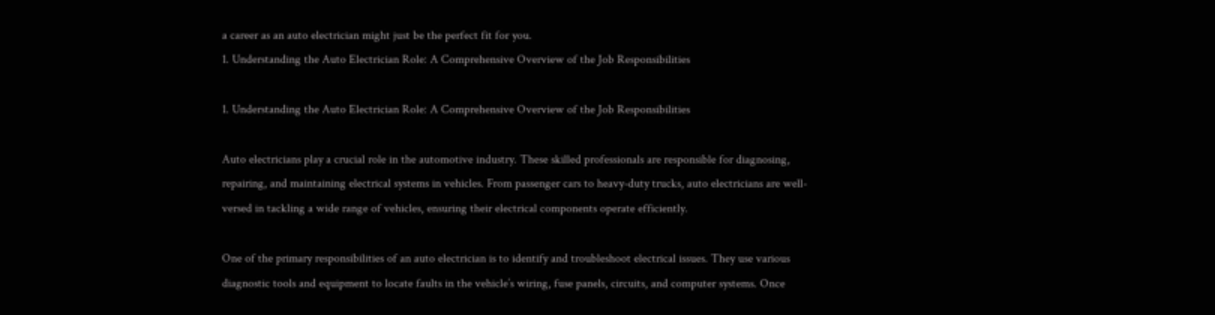a career as an auto electrician might just be the perfect fit for you.
1. Understanding the Auto Electrician Role: A Comprehensive Overview of the Job Responsibilities

1. Understanding the Auto Electrician Role: A Comprehensive Overview of the Job Responsibilities

Auto electricians play a crucial role in the automotive industry. These skilled professionals are responsible for diagnosing, repairing, and maintaining electrical systems in vehicles. From passenger cars to heavy-duty trucks, auto electricians are well-versed in tackling a wide range of vehicles, ensuring their electrical components operate efficiently.

One of the primary responsibilities of an auto electrician is to identify and troubleshoot electrical issues. They use various diagnostic tools and equipment to locate faults in the vehicle’s wiring, fuse panels, circuits, and computer systems. Once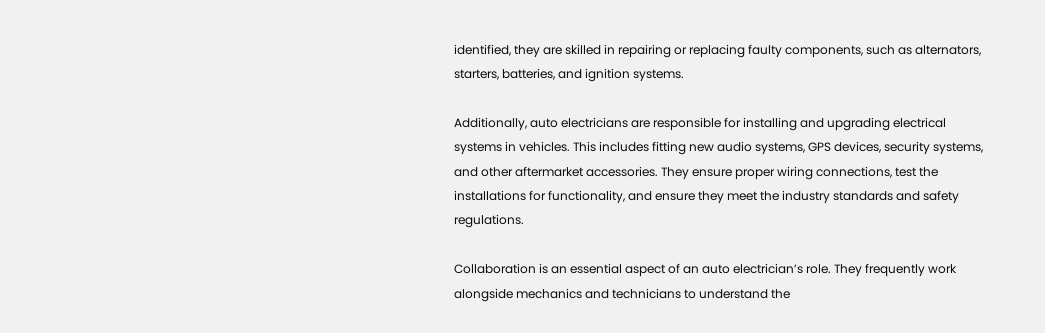identified, they are skilled in repairing or replacing faulty components, such as alternators, starters, batteries, and ignition systems.

Additionally, auto electricians are responsible for installing and upgrading electrical systems in vehicles. This includes fitting new audio systems, GPS devices, security systems, and other aftermarket accessories. They ensure proper wiring connections, test the installations for functionality, and ensure they meet the industry standards and safety regulations.

Collaboration is an essential aspect of an auto electrician’s role. They frequently work alongside mechanics and technicians to understand the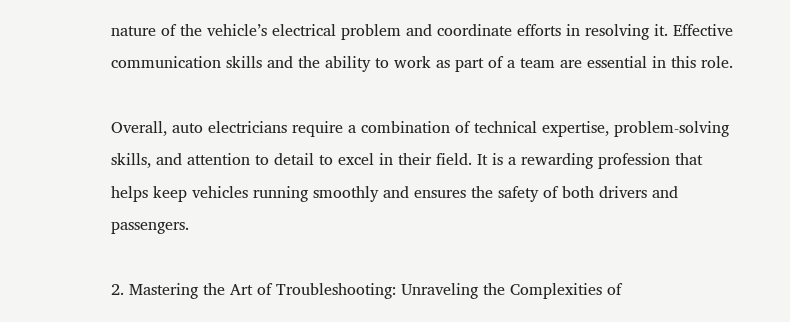nature of the vehicle’s electrical problem and coordinate efforts in resolving it. Effective communication skills and the ability to work as part of a team are essential in this role.

Overall, auto electricians require a combination of technical expertise, problem-solving skills, and attention to detail to excel in their field. It is a rewarding profession that helps keep vehicles running smoothly and ensures the safety of both drivers and passengers.

2. Mastering the Art of Troubleshooting: Unraveling the Complexities of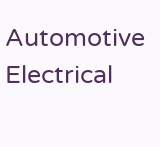Automotive Electrical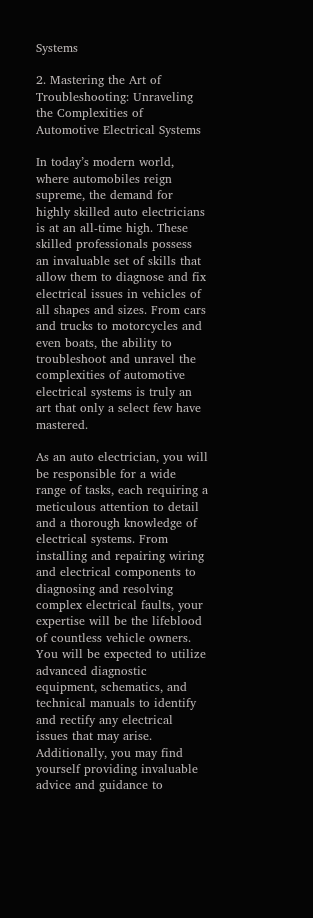Systems

2. Mastering the Art of Troubleshooting: Unraveling the Complexities of Automotive Electrical Systems

In today’s modern world, where automobiles reign supreme, the demand for highly skilled auto electricians is at an all-time high. These skilled professionals possess an invaluable set of skills that allow them to diagnose and fix electrical issues in vehicles of all shapes and sizes. From cars and trucks to motorcycles and even boats, the ability to troubleshoot and unravel the complexities of automotive electrical systems is truly an art that only a select few have mastered.

As an auto electrician, you will be responsible for a wide range of tasks, each requiring a meticulous attention to detail and a thorough knowledge of electrical systems. From installing and repairing wiring and electrical components to diagnosing and resolving complex electrical faults, your expertise will be the lifeblood of countless vehicle owners. You will be expected to utilize advanced diagnostic equipment, schematics, and technical manuals to identify and rectify any electrical issues that may arise. Additionally, you may find yourself providing invaluable advice and guidance to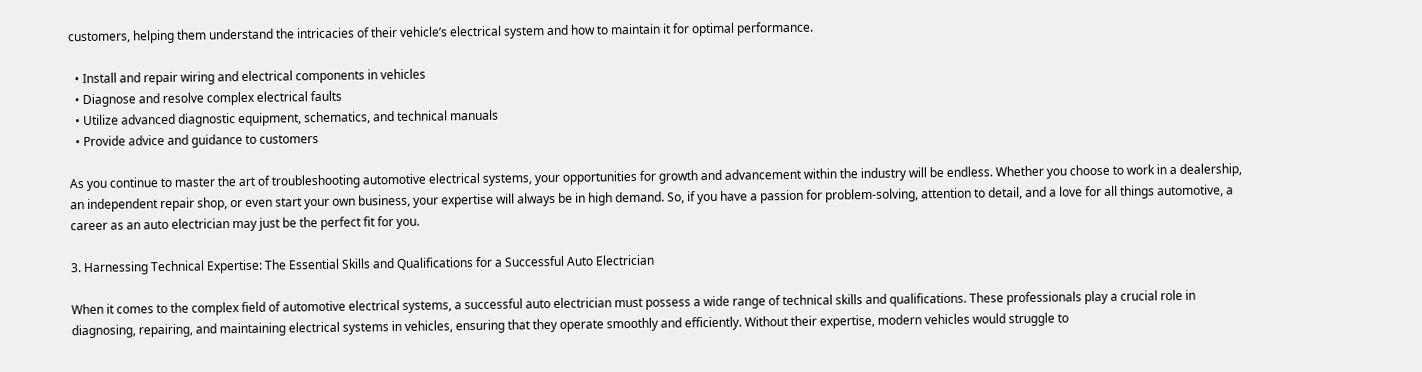customers, helping them understand the intricacies of their vehicle’s electrical system and how to maintain it for optimal performance.

  • Install and repair wiring and electrical components in vehicles
  • Diagnose and resolve complex electrical faults
  • Utilize advanced diagnostic equipment, schematics, and technical manuals
  • Provide advice and guidance to customers

As you continue to master the art of troubleshooting automotive electrical systems, your opportunities for growth and advancement within the industry will be endless. Whether you choose to work in a dealership, an independent repair shop, or even start your own business, your expertise will always be in high demand. So, if you have a passion for problem-solving, attention to detail, and a love for all things automotive, a career as an auto electrician may just be the perfect fit for you.

3. Harnessing Technical Expertise: The Essential Skills and Qualifications for a Successful Auto Electrician

When it comes to the complex field of automotive electrical systems, a successful auto electrician must possess a wide range of technical skills and qualifications. These professionals play a crucial role in diagnosing, repairing, and maintaining electrical systems in vehicles, ensuring that they operate smoothly and efficiently. Without their expertise, modern vehicles would struggle to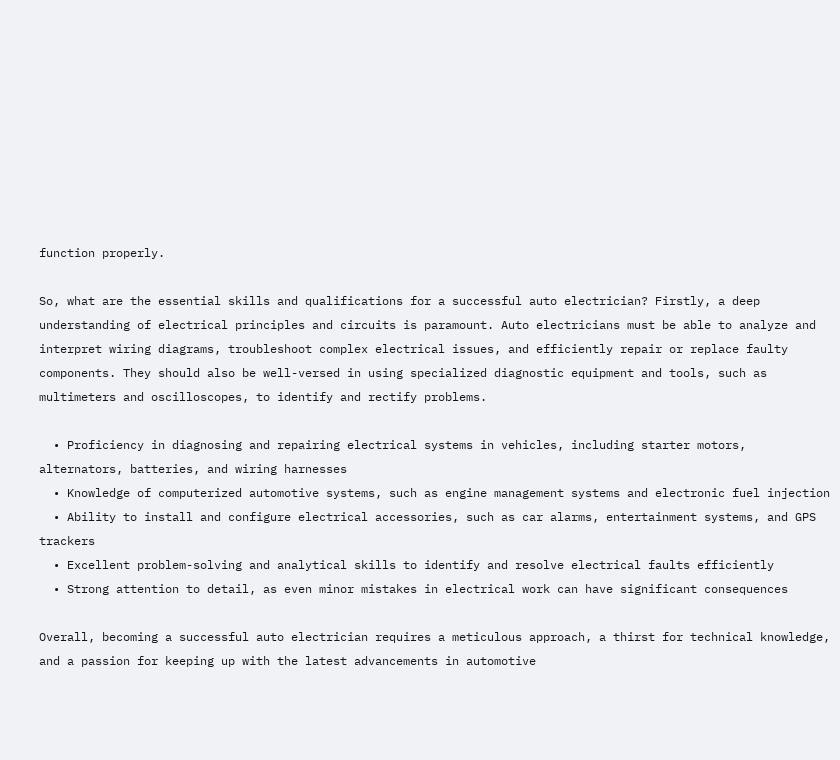function properly.

So, what are the essential skills and qualifications for a successful auto electrician? Firstly, a deep understanding of electrical principles and circuits is paramount. Auto electricians must be able to analyze and interpret wiring diagrams, troubleshoot complex electrical issues, and efficiently repair or replace faulty components. They should also be well-versed in using specialized diagnostic equipment and tools, such as multimeters and oscilloscopes, to identify and rectify problems.

  • Proficiency in diagnosing and repairing electrical systems in vehicles, including starter motors, alternators, batteries, and wiring harnesses
  • Knowledge of computerized automotive systems, such as engine management systems and electronic fuel injection
  • Ability to install and configure electrical accessories, such as car alarms, entertainment systems, and GPS trackers
  • Excellent problem-solving and analytical skills to identify and resolve electrical faults efficiently
  • Strong attention to detail, as even minor mistakes in electrical work can have significant consequences

Overall, becoming a successful auto electrician requires a meticulous approach, a thirst for technical knowledge, and a passion for keeping up with the latest advancements in automotive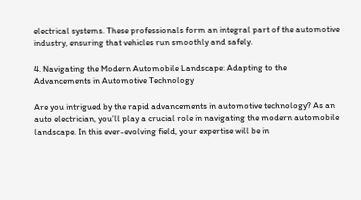electrical systems. These professionals form an integral part of the automotive industry, ensuring that vehicles run smoothly and safely.

4. Navigating the Modern Automobile Landscape: Adapting to the Advancements in Automotive Technology

Are you intrigued by the rapid advancements in automotive technology? As an auto electrician, you’ll play a crucial role in navigating the modern automobile landscape. In this ever-evolving field, your expertise will be in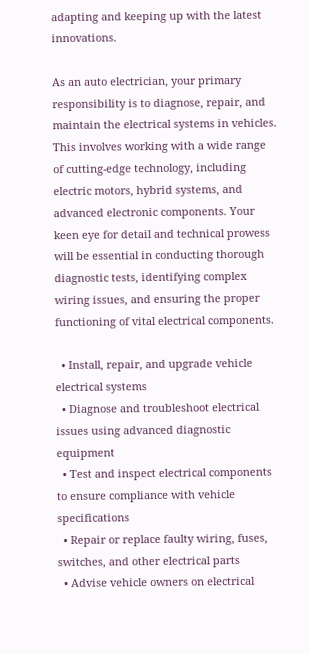adapting and keeping up with the latest innovations.

As an auto electrician, your primary responsibility is to diagnose, repair, and maintain the electrical systems in vehicles. This involves working with a wide range of cutting-edge technology, including electric motors, hybrid systems, and advanced electronic components. Your keen eye for detail and technical prowess will be essential in conducting thorough diagnostic tests, identifying complex wiring issues, and ensuring the proper functioning of vital electrical components.

  • Install, repair, and upgrade vehicle electrical systems
  • Diagnose and troubleshoot electrical issues using advanced diagnostic equipment
  • Test and inspect electrical components to ensure compliance with vehicle specifications
  • Repair or replace faulty wiring, fuses, switches, and other electrical parts
  • Advise vehicle owners on electrical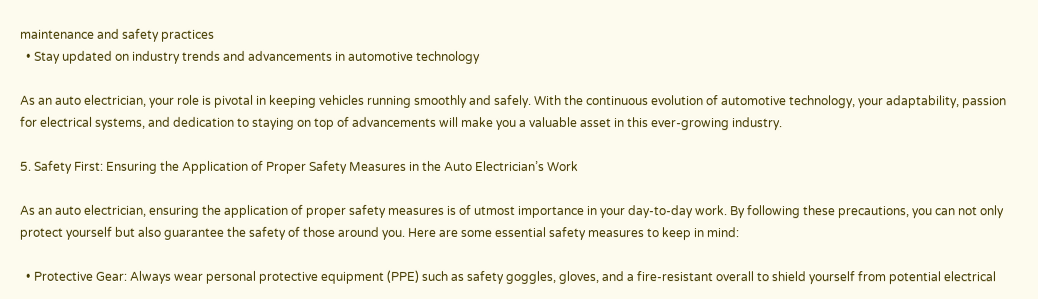maintenance and safety practices
  • Stay updated on industry trends and advancements in automotive technology

As an auto electrician, your role is pivotal in keeping vehicles running smoothly and safely. With the continuous evolution of automotive technology, your adaptability, passion for electrical systems, and dedication to staying on top of advancements will make you a valuable asset in this ever-growing industry.

5. Safety First: Ensuring the Application of Proper Safety Measures in the Auto Electrician’s Work

As an auto electrician, ensuring the application of proper safety measures is of utmost importance in your day-to-day work. By following these precautions, you can not only protect yourself but also guarantee the safety of those around you. Here are some essential safety measures to keep in mind:

  • Protective Gear: Always wear personal protective equipment (PPE) such as safety goggles, gloves, and a fire-resistant overall to shield yourself from potential electrical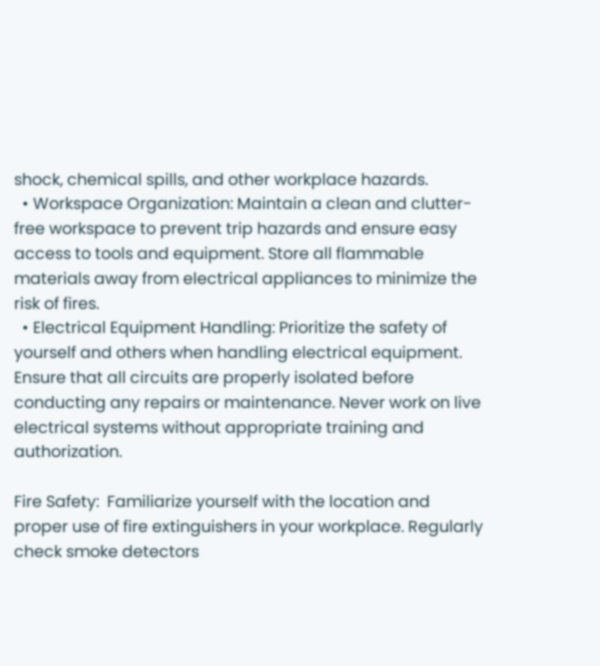shock, chemical spills, and other workplace hazards.
  • Workspace Organization: Maintain a clean and clutter-free workspace to prevent trip hazards and ensure easy access to tools and equipment. Store all flammable materials away from electrical appliances to minimize the risk of fires.
  • Electrical Equipment Handling: Prioritize the safety of yourself and others when handling electrical equipment. Ensure that all circuits are properly isolated before conducting any repairs or maintenance. Never work on live electrical systems without appropriate training and authorization.

Fire Safety:  Familiarize yourself with the location and proper use of fire extinguishers in your workplace. Regularly check smoke detectors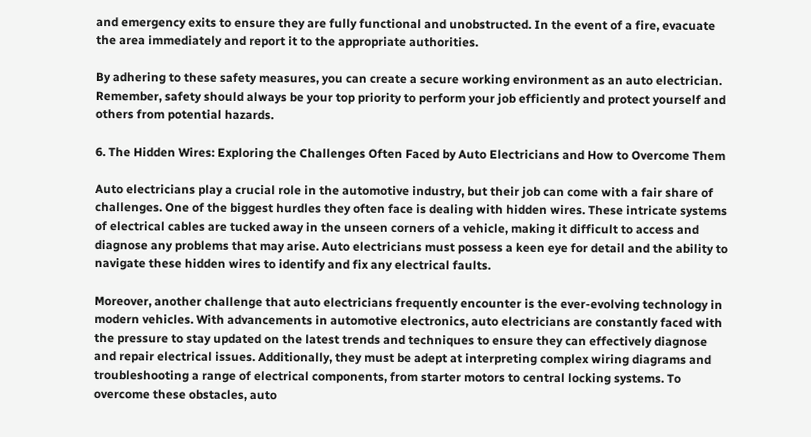and emergency exits to ensure they are fully functional and unobstructed. In the event of a fire, evacuate the area immediately and report it to the appropriate authorities.

By adhering to these safety measures, you can create a secure working environment as an auto electrician. Remember, safety should always be your top priority to perform your job efficiently and protect yourself and others from potential hazards.

6. The Hidden Wires: Exploring the Challenges Often Faced by Auto Electricians and How to Overcome Them

Auto electricians play a crucial role in the automotive industry, but their job can come with a fair share of challenges. One of the biggest hurdles they often face is dealing with hidden wires. These intricate systems of electrical cables are tucked away in the unseen corners of a vehicle, making it difficult to access and diagnose any problems that may arise. Auto electricians must possess a keen eye for detail and the ability to navigate these hidden wires to identify and fix any electrical faults.

Moreover, another challenge that auto electricians frequently encounter is the ever-evolving technology in modern vehicles. With advancements in automotive electronics, auto electricians are constantly faced with the pressure to stay updated on the latest trends and techniques to ensure they can effectively diagnose and repair electrical issues. Additionally, they must be adept at interpreting complex wiring diagrams and troubleshooting a range of electrical components, from starter motors to central locking systems. To overcome these obstacles, auto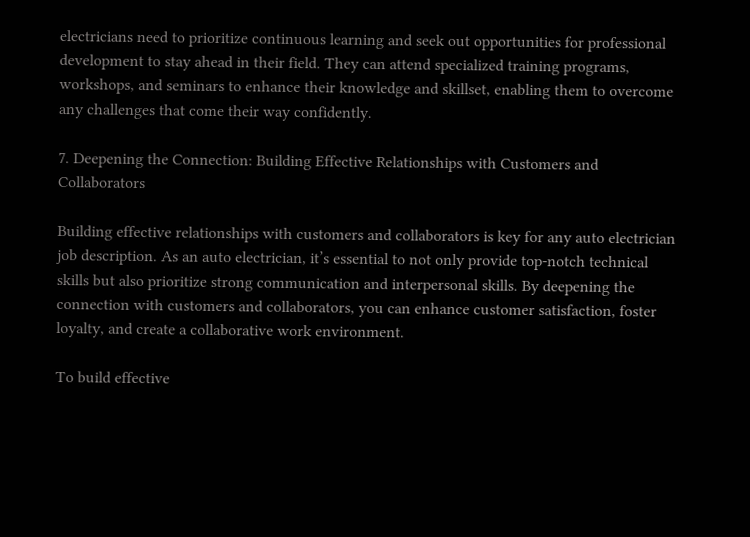electricians need to prioritize continuous learning and seek out opportunities for professional development to stay ahead in their field. They can attend specialized training programs, workshops, and seminars to enhance their knowledge and skillset, enabling them to overcome any challenges that come their way confidently.

7. Deepening the Connection: Building Effective Relationships with Customers and Collaborators

Building effective relationships with customers and collaborators is key for any auto electrician job description. As an auto electrician, it’s essential to not only provide top-notch technical skills but also prioritize strong communication and interpersonal skills. By deepening the connection with customers and collaborators, you can enhance customer satisfaction, foster loyalty, and create a collaborative work environment.

To build effective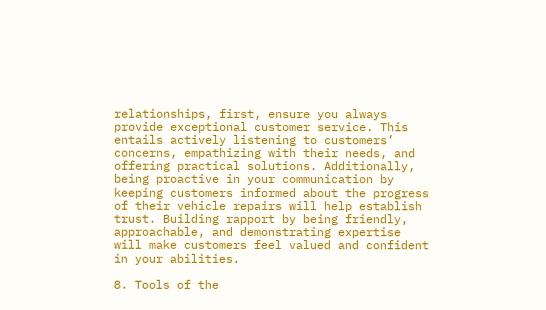relationships, first, ensure you always provide exceptional customer service. This entails actively listening to customers’ concerns, empathizing with their needs, and offering practical solutions. Additionally, being proactive in your communication by keeping customers informed about the progress of their vehicle repairs will help establish trust. Building rapport by being friendly, approachable, and demonstrating expertise will make customers feel valued and confident in your abilities.

8. Tools of the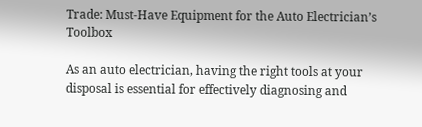Trade: Must-Have Equipment for the Auto Electrician’s Toolbox

As an auto electrician, having the right tools at your disposal is essential for effectively diagnosing and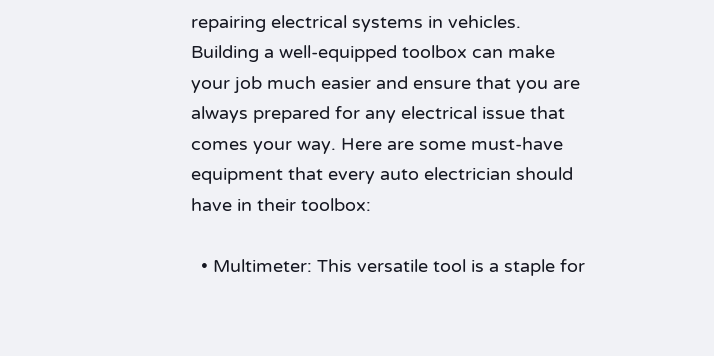repairing electrical systems in vehicles. Building a well-equipped toolbox can make your job much easier and ensure that you are always prepared for any electrical issue that comes your way. Here are some must-have equipment that every auto electrician should have in their toolbox:

  • Multimeter: This versatile tool is a staple for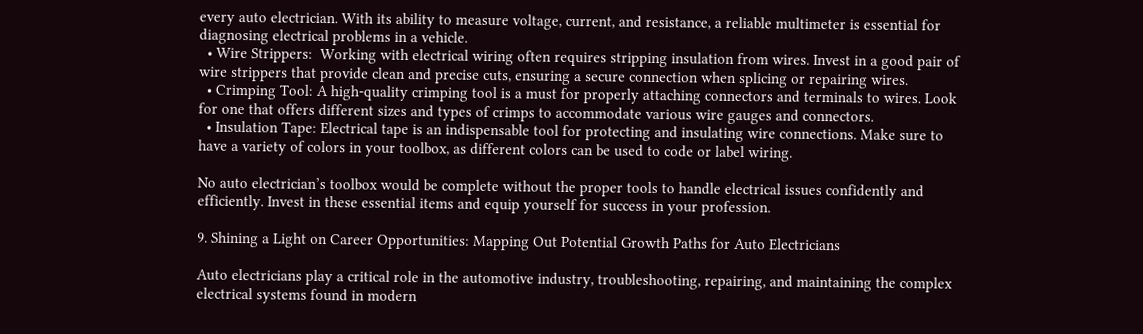every auto electrician. With its ability to measure voltage, current, and resistance, a reliable multimeter is essential for diagnosing electrical problems in a vehicle.
  • Wire Strippers:  Working with electrical wiring often requires stripping insulation from wires. Invest in a good pair of wire strippers that provide clean and precise cuts, ensuring a secure connection when splicing or repairing wires.
  • Crimping Tool: A high-quality crimping tool is a must for properly attaching connectors and terminals to wires. Look for one that offers different sizes and types of crimps to accommodate various wire gauges and connectors.
  • Insulation Tape: Electrical tape is an indispensable tool for protecting and insulating wire connections. Make sure to have a variety of colors in your toolbox, as different colors can be used to code or label wiring.

No auto electrician’s toolbox would be complete without the proper tools to handle electrical issues confidently and efficiently. Invest in these essential items and equip yourself for success in your profession.

9. Shining a Light on Career Opportunities: Mapping Out Potential Growth Paths for Auto Electricians

Auto electricians play a critical role in the automotive industry, troubleshooting, repairing, and maintaining the complex electrical systems found in modern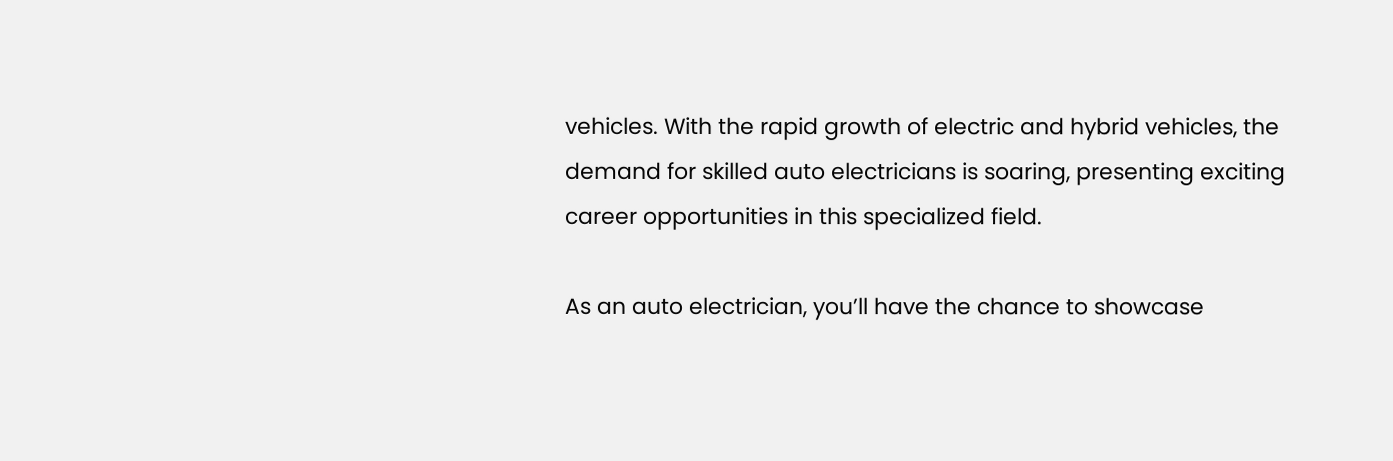vehicles. With the rapid growth of electric and hybrid vehicles, the demand for skilled auto electricians is soaring, presenting exciting career opportunities in this specialized field.

As an auto electrician, you’ll have the chance to showcase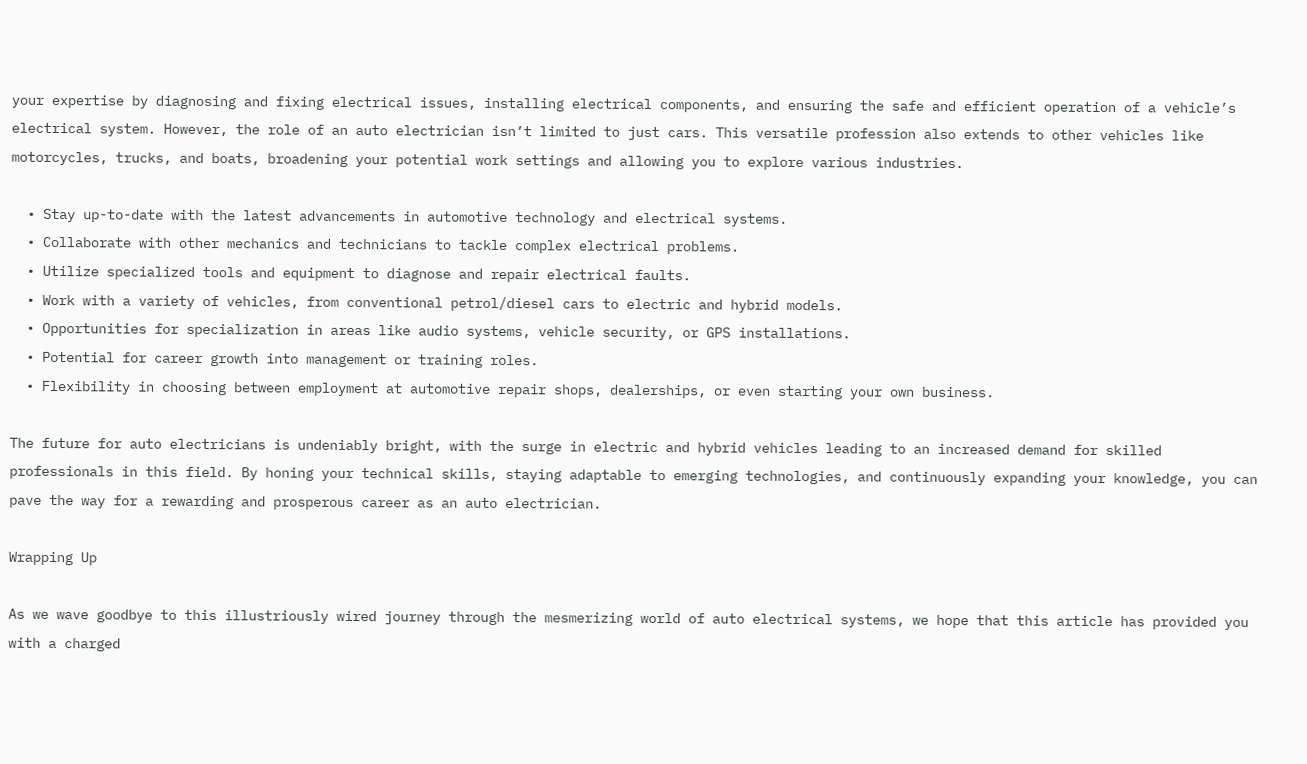your expertise by diagnosing and fixing electrical issues, installing electrical components, and ensuring the safe and efficient operation of a vehicle’s electrical system. However, the role of an auto electrician isn’t limited to just cars. This versatile profession also extends to other vehicles like motorcycles, trucks, and boats, broadening your potential work settings and allowing you to explore various industries.

  • Stay up-to-date with the latest advancements in automotive technology and electrical systems.
  • Collaborate with other mechanics and technicians to tackle complex electrical problems.
  • Utilize specialized tools and equipment to diagnose and repair electrical faults.
  • Work with a variety of vehicles, from conventional petrol/diesel cars to electric and hybrid models.
  • Opportunities for specialization in areas like audio systems, vehicle security, or GPS installations.
  • Potential for career growth into management or training roles.
  • Flexibility in choosing between employment at automotive repair shops, dealerships, or even starting your own business.

The future for auto electricians is undeniably bright, with the surge in electric and hybrid vehicles leading to an increased demand for skilled professionals in this field. By honing your technical skills, staying adaptable to emerging technologies, and continuously expanding your knowledge, you can pave the way for a rewarding and prosperous career as an auto electrician.

Wrapping Up

As we wave goodbye to this illustriously wired journey through the mesmerizing world of auto electrical systems, we hope that this article has provided you with a charged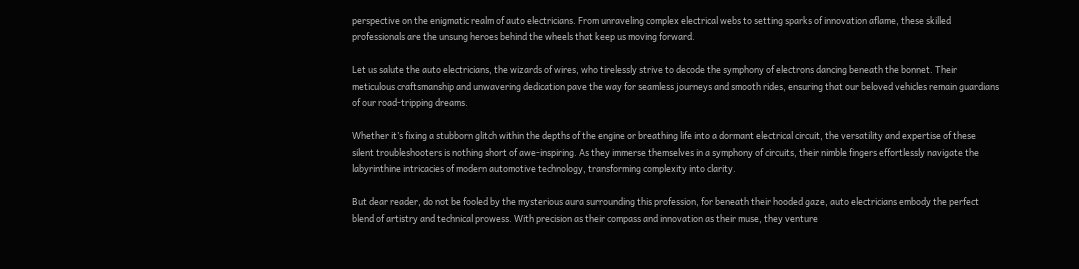perspective on the enigmatic realm of auto electricians. From unraveling complex electrical webs to setting sparks of innovation aflame, these skilled professionals are the unsung heroes behind the wheels that keep us moving forward.

Let us salute the auto electricians, the wizards of wires, who tirelessly strive to decode the symphony of electrons dancing beneath the bonnet. Their meticulous craftsmanship and unwavering dedication pave the way for seamless journeys and smooth rides, ensuring that our beloved vehicles remain guardians of our road-tripping dreams.

Whether it’s fixing a stubborn glitch within the depths of the engine or breathing life into a dormant electrical circuit, the versatility and expertise of these silent troubleshooters is nothing short of awe-inspiring. As they immerse themselves in a symphony of circuits, their nimble fingers effortlessly navigate the labyrinthine intricacies of modern automotive technology, transforming complexity into clarity.

But dear reader, do not be fooled by the mysterious aura surrounding this profession, for beneath their hooded gaze, auto electricians embody the perfect blend of artistry and technical prowess. With precision as their compass and innovation as their muse, they venture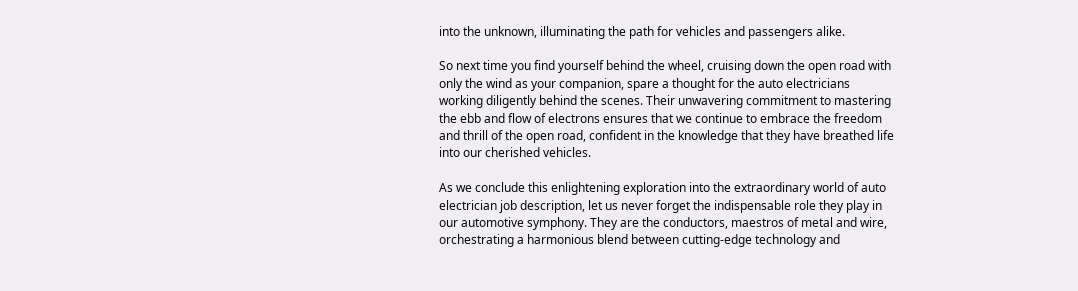into the unknown, illuminating the path for vehicles and passengers alike.

So next time you find yourself behind the wheel, cruising down the open road with only the wind as your companion, spare a thought for the auto electricians working diligently behind the scenes. Their unwavering commitment to mastering the ebb and flow of electrons ensures that we continue to embrace the freedom and thrill of the open road, confident in the knowledge that they have breathed life into our cherished vehicles.

As we conclude this enlightening exploration into the extraordinary world of auto electrician job description, let us never forget the indispensable role they play in our automotive symphony. They are the conductors, maestros of metal and wire, orchestrating a harmonious blend between cutting-edge technology and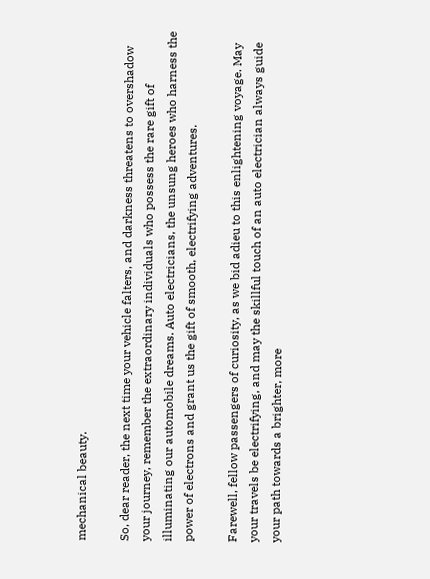mechanical beauty.

So, dear reader, the next time your vehicle falters, and darkness threatens to overshadow your journey, remember the extraordinary individuals who possess the rare gift of illuminating our automobile dreams. Auto electricians, the unsung heroes who harness the power of electrons and grant us the gift of smooth, electrifying adventures.

Farewell, fellow passengers of curiosity, as we bid adieu to this enlightening voyage. May your travels be electrifying, and may the skillful touch of an auto electrician always guide your path towards a brighter, more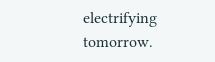electrifying tomorrow.